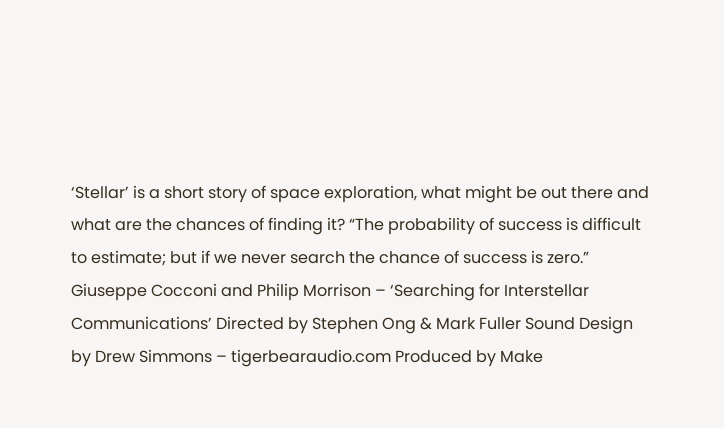‘Stellar’ is a short story of space exploration, what might be out there and what are the chances of finding it? “The probability of success is difficult to estimate; but if we never search the chance of success is zero.” Giuseppe Cocconi and Philip Morrison – ‘Searching for Interstellar Communications’ Directed by Stephen Ong & Mark Fuller Sound Design by Drew Simmons – tigerbearaudio.com Produced by Make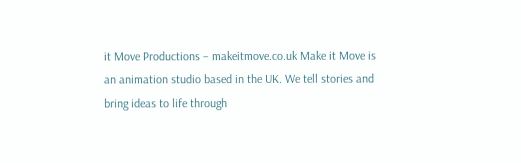it Move Productions – makeitmove.co.uk Make it Move is an animation studio based in the UK. We tell stories and bring ideas to life through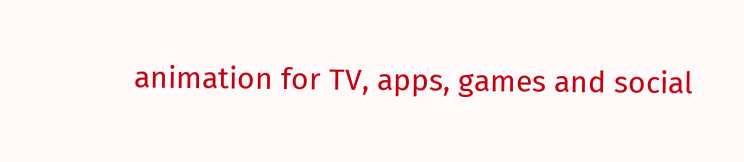animation for TV, apps, games and social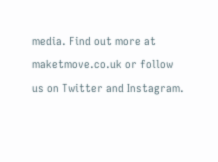media. Find out more at maketmove.co.uk or follow us on Twitter and Instagram.